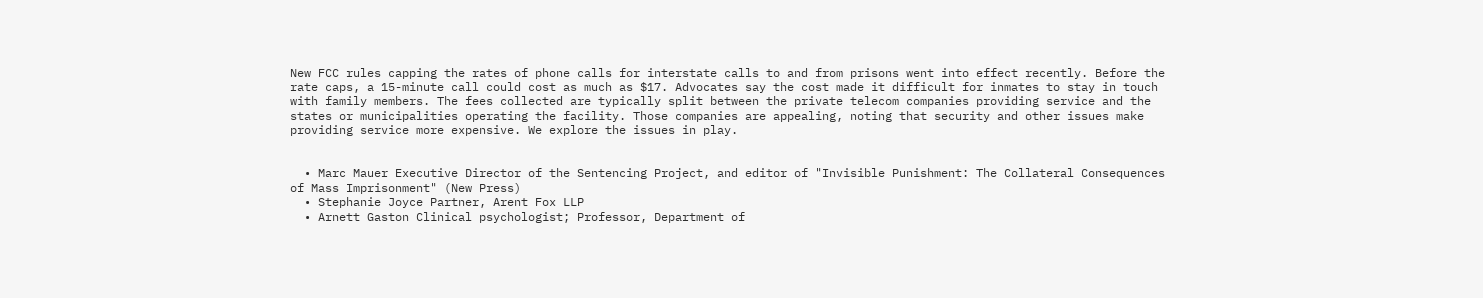New FCC rules capping the rates of phone calls for interstate calls to and from prisons went into effect recently. Before the rate caps, a 15-minute call could cost as much as $17. Advocates say the cost made it difficult for inmates to stay in touch with family members. The fees collected are typically split between the private telecom companies providing service and the states or municipalities operating the facility. Those companies are appealing, noting that security and other issues make providing service more expensive. We explore the issues in play.


  • Marc Mauer Executive Director of the Sentencing Project, and editor of "Invisible Punishment: The Collateral Consequences of Mass Imprisonment" (New Press)
  • Stephanie Joyce Partner, Arent Fox LLP
  • Arnett Gaston Clinical psychologist; Professor, Department of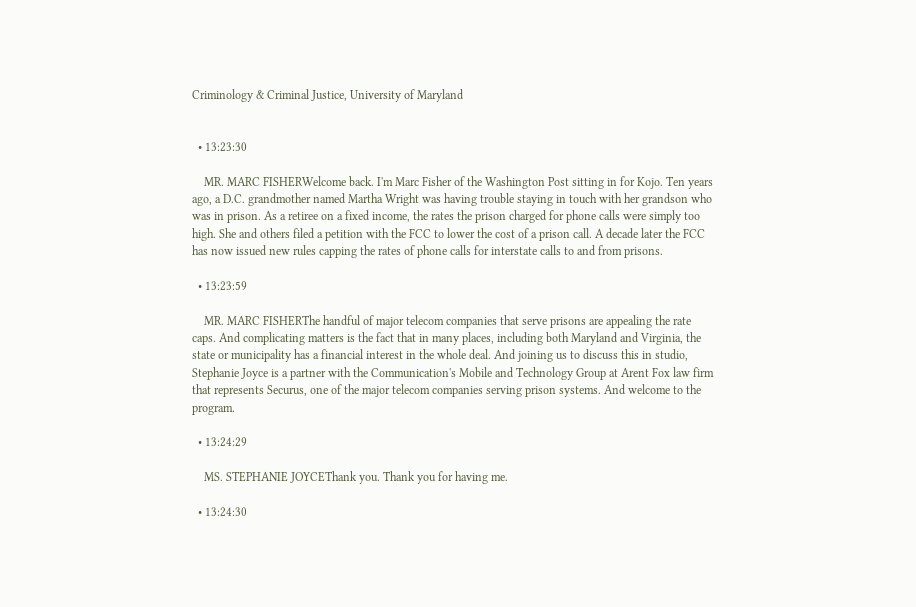Criminology & Criminal Justice, University of Maryland


  • 13:23:30

    MR. MARC FISHERWelcome back. I'm Marc Fisher of the Washington Post sitting in for Kojo. Ten years ago, a D.C. grandmother named Martha Wright was having trouble staying in touch with her grandson who was in prison. As a retiree on a fixed income, the rates the prison charged for phone calls were simply too high. She and others filed a petition with the FCC to lower the cost of a prison call. A decade later the FCC has now issued new rules capping the rates of phone calls for interstate calls to and from prisons.

  • 13:23:59

    MR. MARC FISHERThe handful of major telecom companies that serve prisons are appealing the rate caps. And complicating matters is the fact that in many places, including both Maryland and Virginia, the state or municipality has a financial interest in the whole deal. And joining us to discuss this in studio, Stephanie Joyce is a partner with the Communication's Mobile and Technology Group at Arent Fox law firm that represents Securus, one of the major telecom companies serving prison systems. And welcome to the program.

  • 13:24:29

    MS. STEPHANIE JOYCEThank you. Thank you for having me.

  • 13:24:30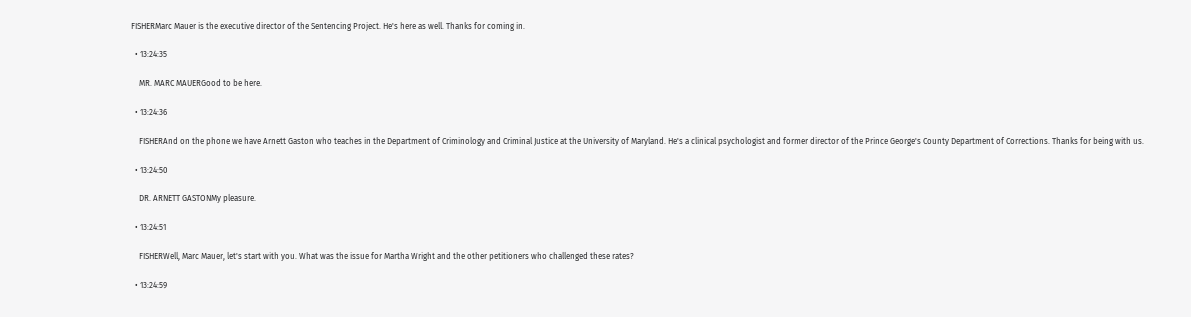FISHERMarc Mauer is the executive director of the Sentencing Project. He's here as well. Thanks for coming in.

  • 13:24:35

    MR. MARC MAUERGood to be here.

  • 13:24:36

    FISHERAnd on the phone we have Arnett Gaston who teaches in the Department of Criminology and Criminal Justice at the University of Maryland. He's a clinical psychologist and former director of the Prince George's County Department of Corrections. Thanks for being with us.

  • 13:24:50

    DR. ARNETT GASTONMy pleasure.

  • 13:24:51

    FISHERWell, Marc Mauer, let's start with you. What was the issue for Martha Wright and the other petitioners who challenged these rates?

  • 13:24:59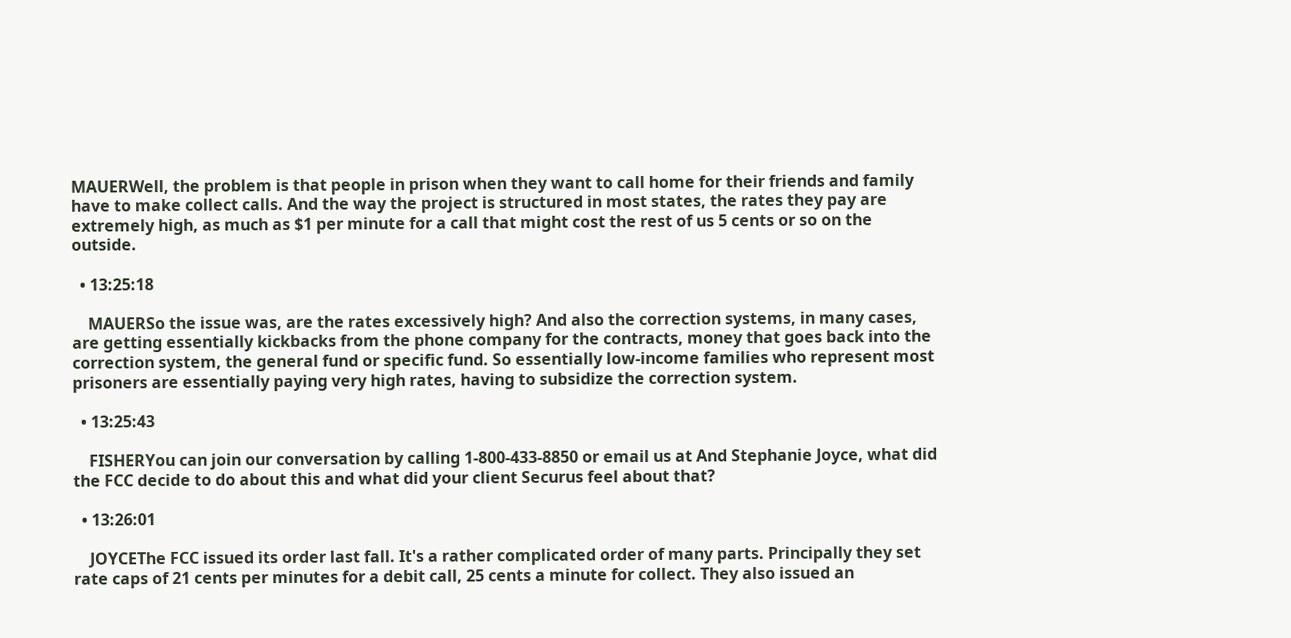MAUERWell, the problem is that people in prison when they want to call home for their friends and family have to make collect calls. And the way the project is structured in most states, the rates they pay are extremely high, as much as $1 per minute for a call that might cost the rest of us 5 cents or so on the outside.

  • 13:25:18

    MAUERSo the issue was, are the rates excessively high? And also the correction systems, in many cases, are getting essentially kickbacks from the phone company for the contracts, money that goes back into the correction system, the general fund or specific fund. So essentially low-income families who represent most prisoners are essentially paying very high rates, having to subsidize the correction system.

  • 13:25:43

    FISHERYou can join our conversation by calling 1-800-433-8850 or email us at And Stephanie Joyce, what did the FCC decide to do about this and what did your client Securus feel about that?

  • 13:26:01

    JOYCEThe FCC issued its order last fall. It's a rather complicated order of many parts. Principally they set rate caps of 21 cents per minutes for a debit call, 25 cents a minute for collect. They also issued an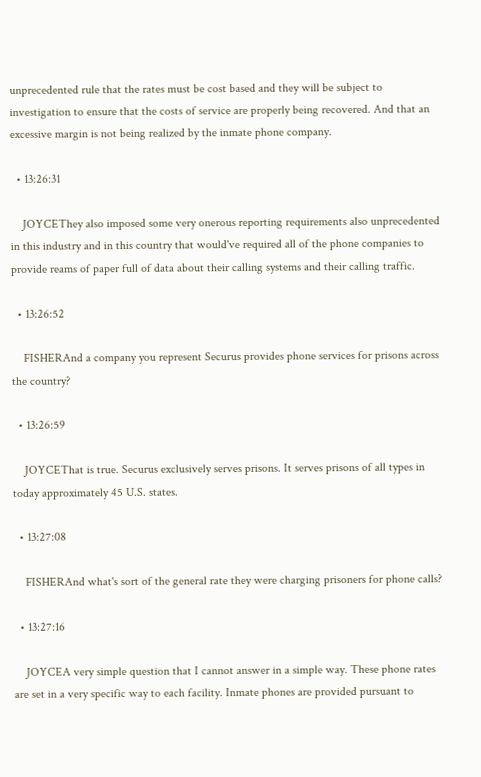unprecedented rule that the rates must be cost based and they will be subject to investigation to ensure that the costs of service are properly being recovered. And that an excessive margin is not being realized by the inmate phone company.

  • 13:26:31

    JOYCEThey also imposed some very onerous reporting requirements also unprecedented in this industry and in this country that would've required all of the phone companies to provide reams of paper full of data about their calling systems and their calling traffic.

  • 13:26:52

    FISHERAnd a company you represent Securus provides phone services for prisons across the country?

  • 13:26:59

    JOYCEThat is true. Securus exclusively serves prisons. It serves prisons of all types in today approximately 45 U.S. states.

  • 13:27:08

    FISHERAnd what's sort of the general rate they were charging prisoners for phone calls?

  • 13:27:16

    JOYCEA very simple question that I cannot answer in a simple way. These phone rates are set in a very specific way to each facility. Inmate phones are provided pursuant to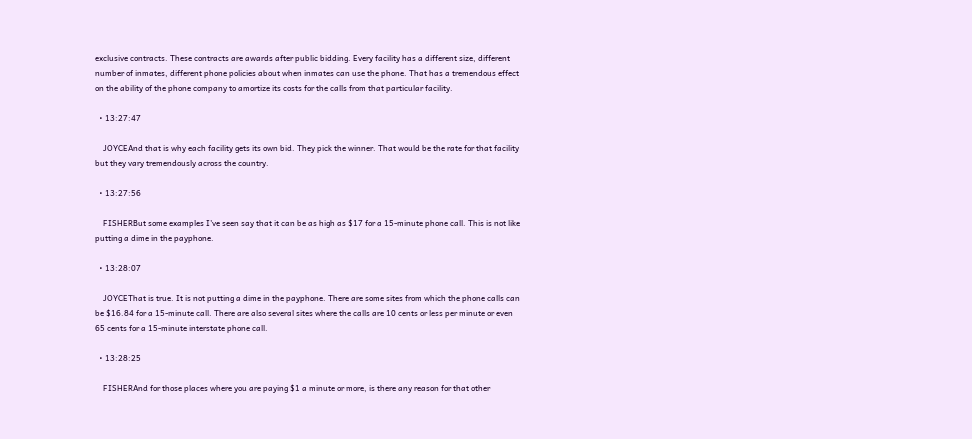exclusive contracts. These contracts are awards after public bidding. Every facility has a different size, different number of inmates, different phone policies about when inmates can use the phone. That has a tremendous effect on the ability of the phone company to amortize its costs for the calls from that particular facility.

  • 13:27:47

    JOYCEAnd that is why each facility gets its own bid. They pick the winner. That would be the rate for that facility but they vary tremendously across the country.

  • 13:27:56

    FISHERBut some examples I've seen say that it can be as high as $17 for a 15-minute phone call. This is not like putting a dime in the payphone.

  • 13:28:07

    JOYCEThat is true. It is not putting a dime in the payphone. There are some sites from which the phone calls can be $16.84 for a 15-minute call. There are also several sites where the calls are 10 cents or less per minute or even 65 cents for a 15-minute interstate phone call.

  • 13:28:25

    FISHERAnd for those places where you are paying $1 a minute or more, is there any reason for that other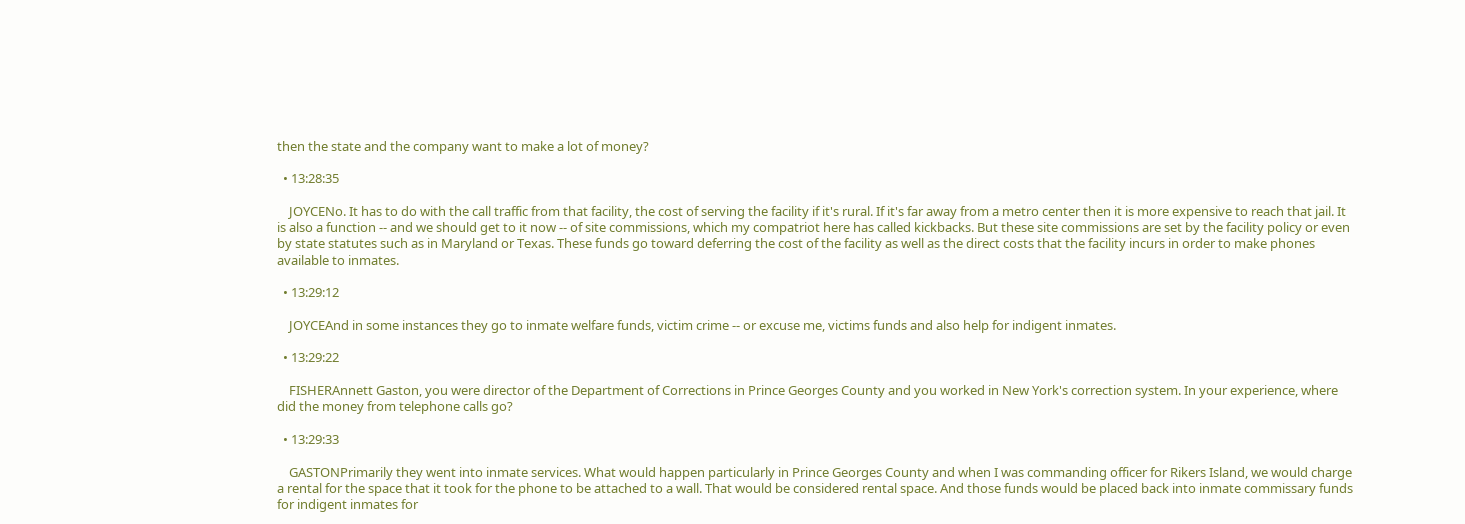then the state and the company want to make a lot of money?

  • 13:28:35

    JOYCENo. It has to do with the call traffic from that facility, the cost of serving the facility if it's rural. If it's far away from a metro center then it is more expensive to reach that jail. It is also a function -- and we should get to it now -- of site commissions, which my compatriot here has called kickbacks. But these site commissions are set by the facility policy or even by state statutes such as in Maryland or Texas. These funds go toward deferring the cost of the facility as well as the direct costs that the facility incurs in order to make phones available to inmates.

  • 13:29:12

    JOYCEAnd in some instances they go to inmate welfare funds, victim crime -- or excuse me, victims funds and also help for indigent inmates.

  • 13:29:22

    FISHERAnnett Gaston, you were director of the Department of Corrections in Prince Georges County and you worked in New York's correction system. In your experience, where did the money from telephone calls go?

  • 13:29:33

    GASTONPrimarily they went into inmate services. What would happen particularly in Prince Georges County and when I was commanding officer for Rikers Island, we would charge a rental for the space that it took for the phone to be attached to a wall. That would be considered rental space. And those funds would be placed back into inmate commissary funds for indigent inmates for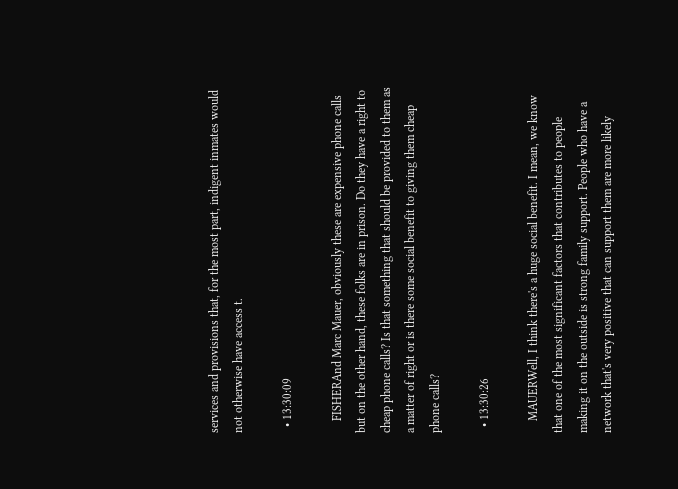services and provisions that, for the most part, indigent inmates would not otherwise have access t.

  • 13:30:09

    FISHERAnd Marc Mauer, obviously these are expensive phone calls but on the other hand, these folks are in prison. Do they have a right to cheap phone calls? Is that something that should be provided to them as a matter of right or is there some social benefit to giving them cheap phone calls?

  • 13:30:26

    MAUERWell, I think there's a huge social benefit. I mean, we know that one of the most significant factors that contributes to people making it on the outside is strong family support. People who have a network that's very positive that can support them are more likely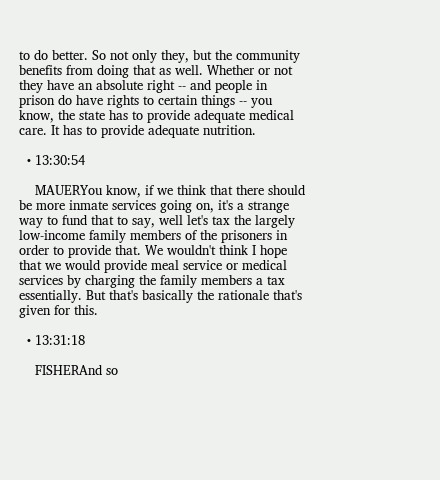to do better. So not only they, but the community benefits from doing that as well. Whether or not they have an absolute right -- and people in prison do have rights to certain things -- you know, the state has to provide adequate medical care. It has to provide adequate nutrition.

  • 13:30:54

    MAUERYou know, if we think that there should be more inmate services going on, it's a strange way to fund that to say, well let's tax the largely low-income family members of the prisoners in order to provide that. We wouldn't think I hope that we would provide meal service or medical services by charging the family members a tax essentially. But that's basically the rationale that's given for this.

  • 13:31:18

    FISHERAnd so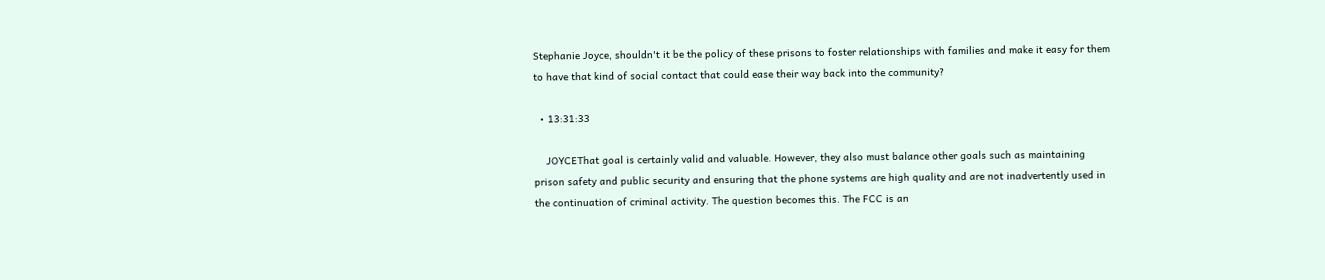Stephanie Joyce, shouldn't it be the policy of these prisons to foster relationships with families and make it easy for them to have that kind of social contact that could ease their way back into the community?

  • 13:31:33

    JOYCEThat goal is certainly valid and valuable. However, they also must balance other goals such as maintaining prison safety and public security and ensuring that the phone systems are high quality and are not inadvertently used in the continuation of criminal activity. The question becomes this. The FCC is an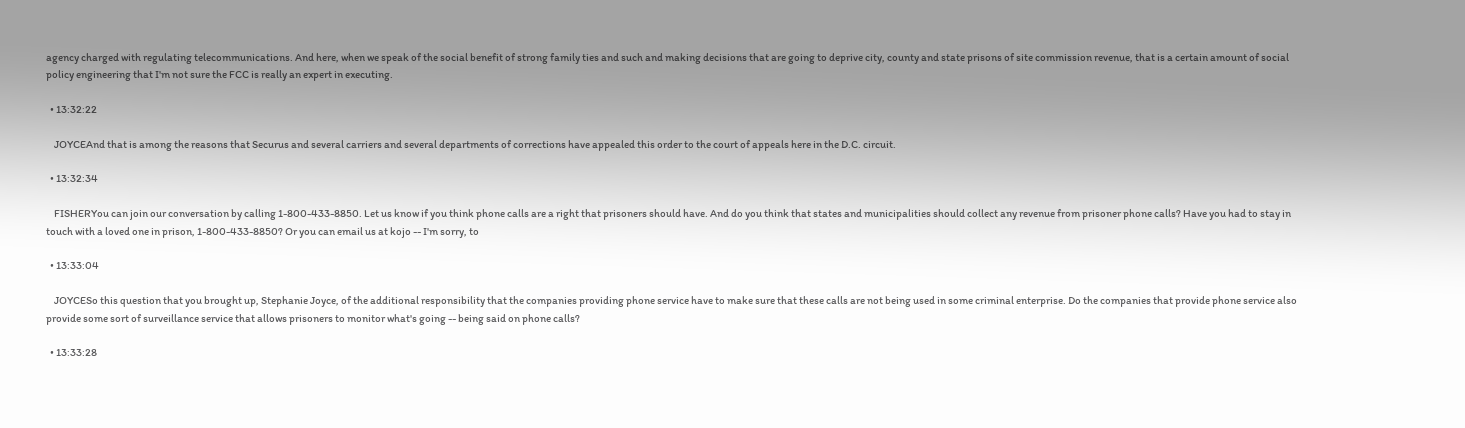agency charged with regulating telecommunications. And here, when we speak of the social benefit of strong family ties and such and making decisions that are going to deprive city, county and state prisons of site commission revenue, that is a certain amount of social policy engineering that I'm not sure the FCC is really an expert in executing.

  • 13:32:22

    JOYCEAnd that is among the reasons that Securus and several carriers and several departments of corrections have appealed this order to the court of appeals here in the D.C. circuit.

  • 13:32:34

    FISHERYou can join our conversation by calling 1-800-433-8850. Let us know if you think phone calls are a right that prisoners should have. And do you think that states and municipalities should collect any revenue from prisoner phone calls? Have you had to stay in touch with a loved one in prison, 1-800-433-8850? Or you can email us at kojo -- I'm sorry, to

  • 13:33:04

    JOYCESo this question that you brought up, Stephanie Joyce, of the additional responsibility that the companies providing phone service have to make sure that these calls are not being used in some criminal enterprise. Do the companies that provide phone service also provide some sort of surveillance service that allows prisoners to monitor what's going -- being said on phone calls?

  • 13:33:28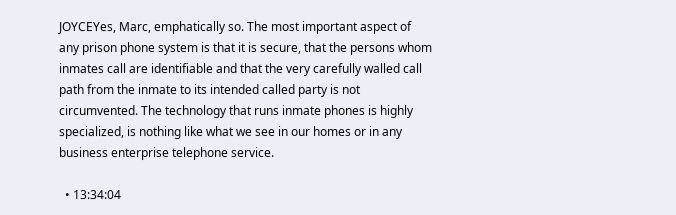JOYCEYes, Marc, emphatically so. The most important aspect of any prison phone system is that it is secure, that the persons whom inmates call are identifiable and that the very carefully walled call path from the inmate to its intended called party is not circumvented. The technology that runs inmate phones is highly specialized, is nothing like what we see in our homes or in any business enterprise telephone service.

  • 13:34:04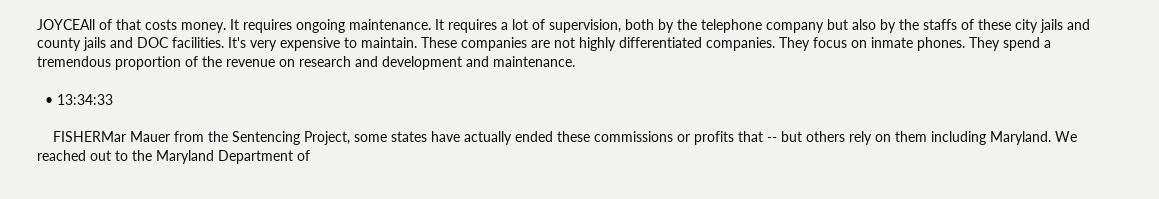JOYCEAll of that costs money. It requires ongoing maintenance. It requires a lot of supervision, both by the telephone company but also by the staffs of these city jails and county jails and DOC facilities. It's very expensive to maintain. These companies are not highly differentiated companies. They focus on inmate phones. They spend a tremendous proportion of the revenue on research and development and maintenance.

  • 13:34:33

    FISHERMar Mauer from the Sentencing Project, some states have actually ended these commissions or profits that -- but others rely on them including Maryland. We reached out to the Maryland Department of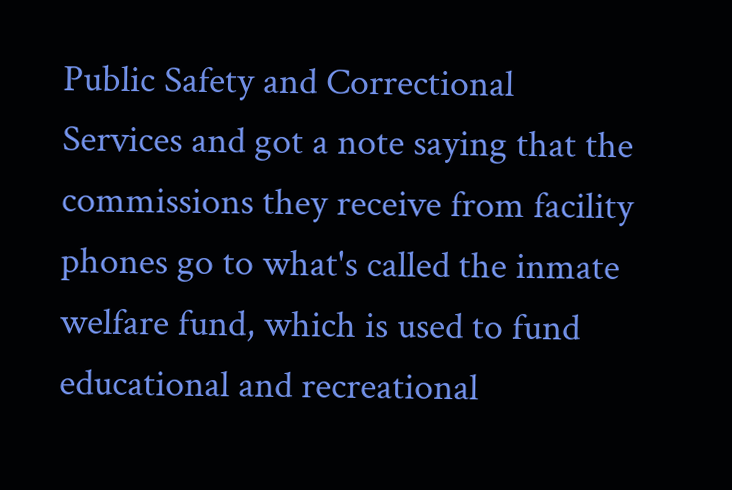Public Safety and Correctional Services and got a note saying that the commissions they receive from facility phones go to what's called the inmate welfare fund, which is used to fund educational and recreational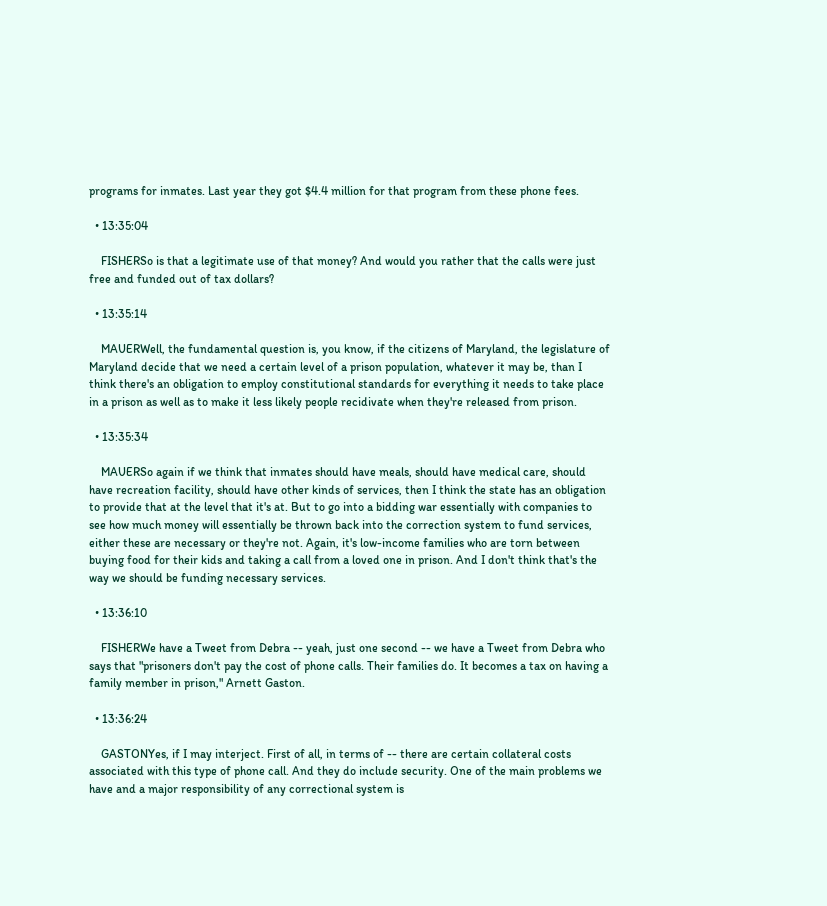programs for inmates. Last year they got $4.4 million for that program from these phone fees.

  • 13:35:04

    FISHERSo is that a legitimate use of that money? And would you rather that the calls were just free and funded out of tax dollars?

  • 13:35:14

    MAUERWell, the fundamental question is, you know, if the citizens of Maryland, the legislature of Maryland decide that we need a certain level of a prison population, whatever it may be, than I think there's an obligation to employ constitutional standards for everything it needs to take place in a prison as well as to make it less likely people recidivate when they're released from prison.

  • 13:35:34

    MAUERSo again if we think that inmates should have meals, should have medical care, should have recreation facility, should have other kinds of services, then I think the state has an obligation to provide that at the level that it's at. But to go into a bidding war essentially with companies to see how much money will essentially be thrown back into the correction system to fund services, either these are necessary or they're not. Again, it's low-income families who are torn between buying food for their kids and taking a call from a loved one in prison. And I don't think that's the way we should be funding necessary services.

  • 13:36:10

    FISHERWe have a Tweet from Debra -- yeah, just one second -- we have a Tweet from Debra who says that "prisoners don't pay the cost of phone calls. Their families do. It becomes a tax on having a family member in prison," Arnett Gaston.

  • 13:36:24

    GASTONYes, if I may interject. First of all, in terms of -- there are certain collateral costs associated with this type of phone call. And they do include security. One of the main problems we have and a major responsibility of any correctional system is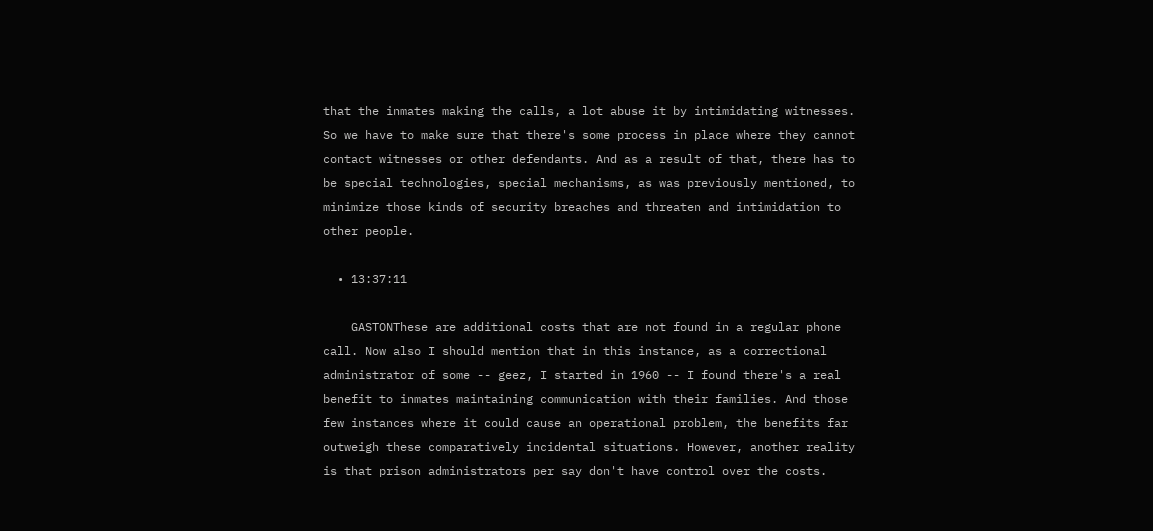that the inmates making the calls, a lot abuse it by intimidating witnesses. So we have to make sure that there's some process in place where they cannot contact witnesses or other defendants. And as a result of that, there has to be special technologies, special mechanisms, as was previously mentioned, to minimize those kinds of security breaches and threaten and intimidation to other people.

  • 13:37:11

    GASTONThese are additional costs that are not found in a regular phone call. Now also I should mention that in this instance, as a correctional administrator of some -- geez, I started in 1960 -- I found there's a real benefit to inmates maintaining communication with their families. And those few instances where it could cause an operational problem, the benefits far outweigh these comparatively incidental situations. However, another reality is that prison administrators per say don't have control over the costs.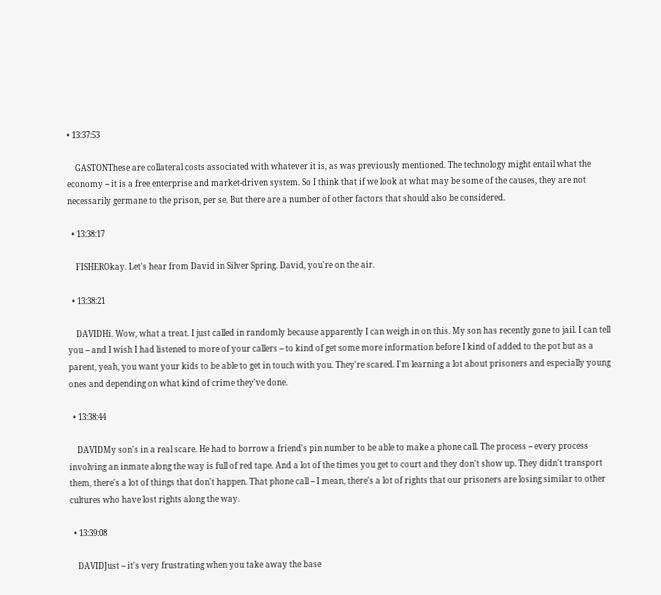• 13:37:53

    GASTONThese are collateral costs associated with whatever it is, as was previously mentioned. The technology might entail what the economy -- it is a free enterprise and market-driven system. So I think that if we look at what may be some of the causes, they are not necessarily germane to the prison, per se. But there are a number of other factors that should also be considered.

  • 13:38:17

    FISHEROkay. Let's hear from David in Silver Spring. David, you're on the air.

  • 13:38:21

    DAVIDHi. Wow, what a treat. I just called in randomly because apparently I can weigh in on this. My son has recently gone to jail. I can tell you -- and I wish I had listened to more of your callers -- to kind of get some more information before I kind of added to the pot but as a parent, yeah, you want your kids to be able to get in touch with you. They're scared. I'm learning a lot about prisoners and especially young ones and depending on what kind of crime they've done.

  • 13:38:44

    DAVIDMy son's in a real scare. He had to borrow a friend's pin number to be able to make a phone call. The process -- every process involving an inmate along the way is full of red tape. And a lot of the times you get to court and they don't show up. They didn't transport them, there's a lot of things that don't happen. That phone call -- I mean, there's a lot of rights that our prisoners are losing similar to other cultures who have lost rights along the way.

  • 13:39:08

    DAVIDJust -- it's very frustrating when you take away the base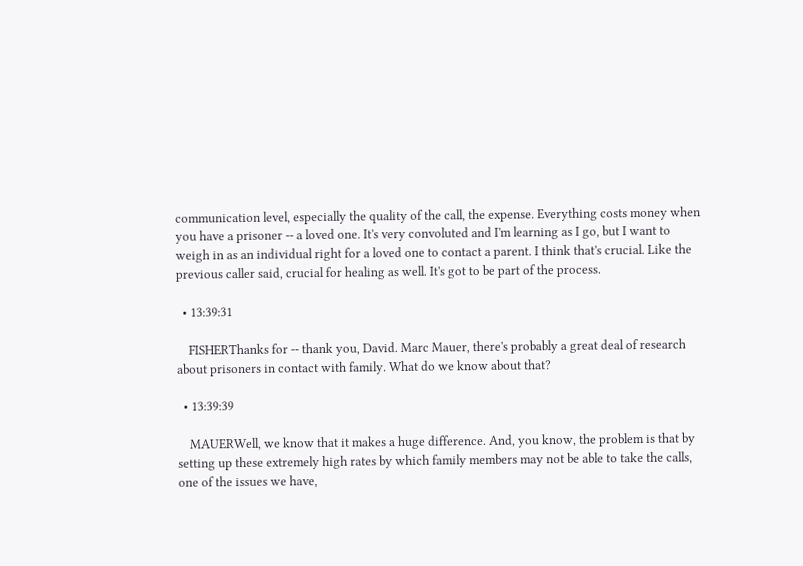communication level, especially the quality of the call, the expense. Everything costs money when you have a prisoner -- a loved one. It's very convoluted and I'm learning as I go, but I want to weigh in as an individual right for a loved one to contact a parent. I think that's crucial. Like the previous caller said, crucial for healing as well. It's got to be part of the process.

  • 13:39:31

    FISHERThanks for -- thank you, David. Marc Mauer, there's probably a great deal of research about prisoners in contact with family. What do we know about that?

  • 13:39:39

    MAUERWell, we know that it makes a huge difference. And, you know, the problem is that by setting up these extremely high rates by which family members may not be able to take the calls, one of the issues we have,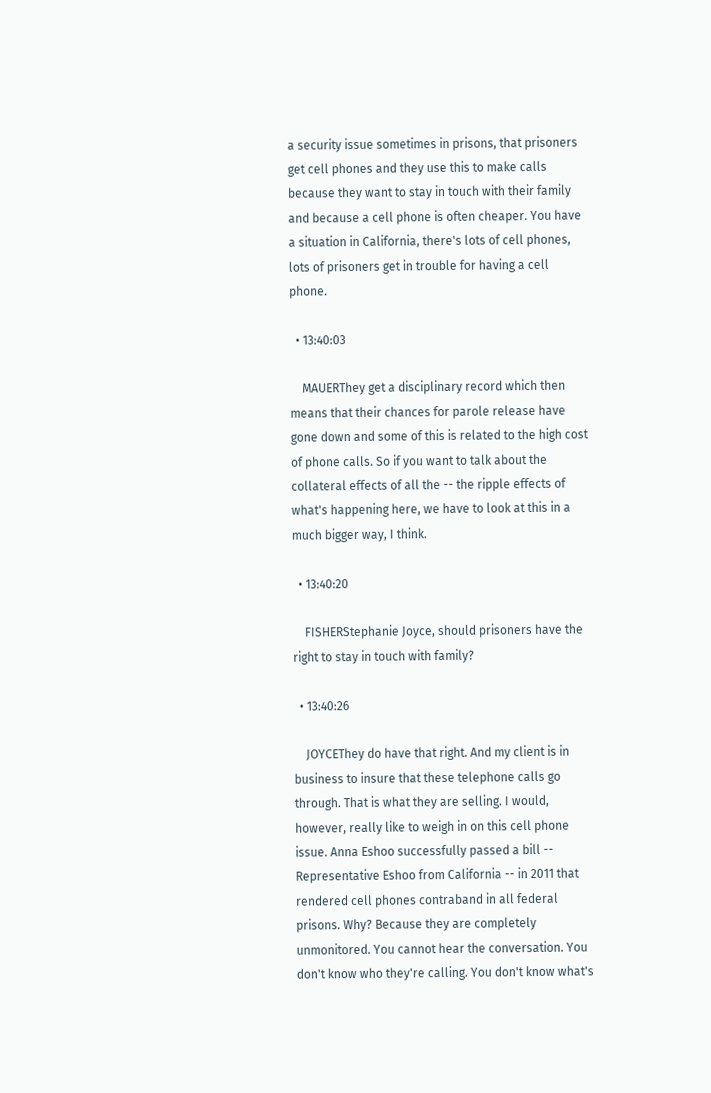a security issue sometimes in prisons, that prisoners get cell phones and they use this to make calls because they want to stay in touch with their family and because a cell phone is often cheaper. You have a situation in California, there's lots of cell phones, lots of prisoners get in trouble for having a cell phone.

  • 13:40:03

    MAUERThey get a disciplinary record which then means that their chances for parole release have gone down and some of this is related to the high cost of phone calls. So if you want to talk about the collateral effects of all the -- the ripple effects of what's happening here, we have to look at this in a much bigger way, I think.

  • 13:40:20

    FISHERStephanie Joyce, should prisoners have the right to stay in touch with family?

  • 13:40:26

    JOYCEThey do have that right. And my client is in business to insure that these telephone calls go through. That is what they are selling. I would, however, really like to weigh in on this cell phone issue. Anna Eshoo successfully passed a bill -- Representative Eshoo from California -- in 2011 that rendered cell phones contraband in all federal prisons. Why? Because they are completely unmonitored. You cannot hear the conversation. You don't know who they're calling. You don't know what's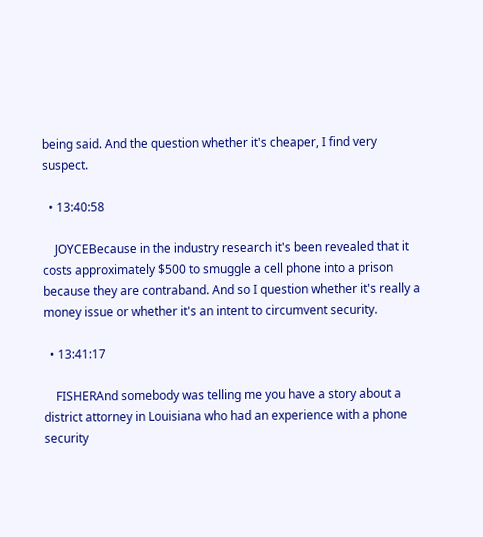being said. And the question whether it's cheaper, I find very suspect.

  • 13:40:58

    JOYCEBecause in the industry research it's been revealed that it costs approximately $500 to smuggle a cell phone into a prison because they are contraband. And so I question whether it's really a money issue or whether it's an intent to circumvent security.

  • 13:41:17

    FISHERAnd somebody was telling me you have a story about a district attorney in Louisiana who had an experience with a phone security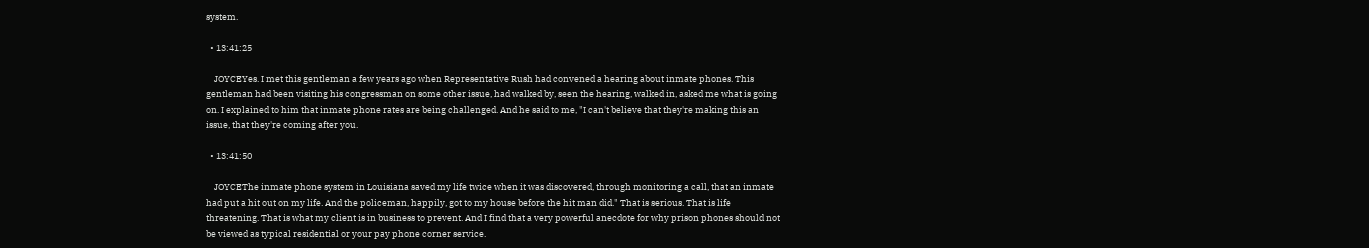system.

  • 13:41:25

    JOYCEYes. I met this gentleman a few years ago when Representative Rush had convened a hearing about inmate phones. This gentleman had been visiting his congressman on some other issue, had walked by, seen the hearing, walked in, asked me what is going on. I explained to him that inmate phone rates are being challenged. And he said to me, "I can't believe that they're making this an issue, that they're coming after you.

  • 13:41:50

    JOYCEThe inmate phone system in Louisiana saved my life twice when it was discovered, through monitoring a call, that an inmate had put a hit out on my life. And the policeman, happily, got to my house before the hit man did." That is serious. That is life threatening. That is what my client is in business to prevent. And I find that a very powerful anecdote for why prison phones should not be viewed as typical residential or your pay phone corner service.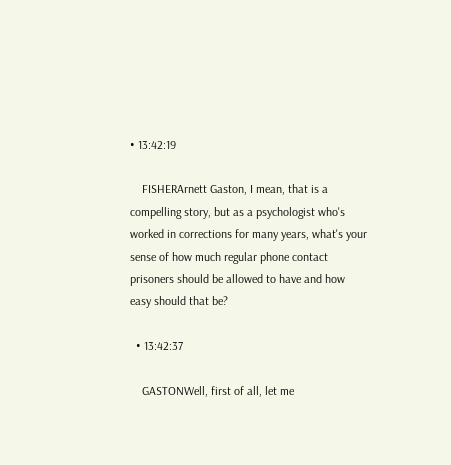• 13:42:19

    FISHERArnett Gaston, I mean, that is a compelling story, but as a psychologist who's worked in corrections for many years, what's your sense of how much regular phone contact prisoners should be allowed to have and how easy should that be?

  • 13:42:37

    GASTONWell, first of all, let me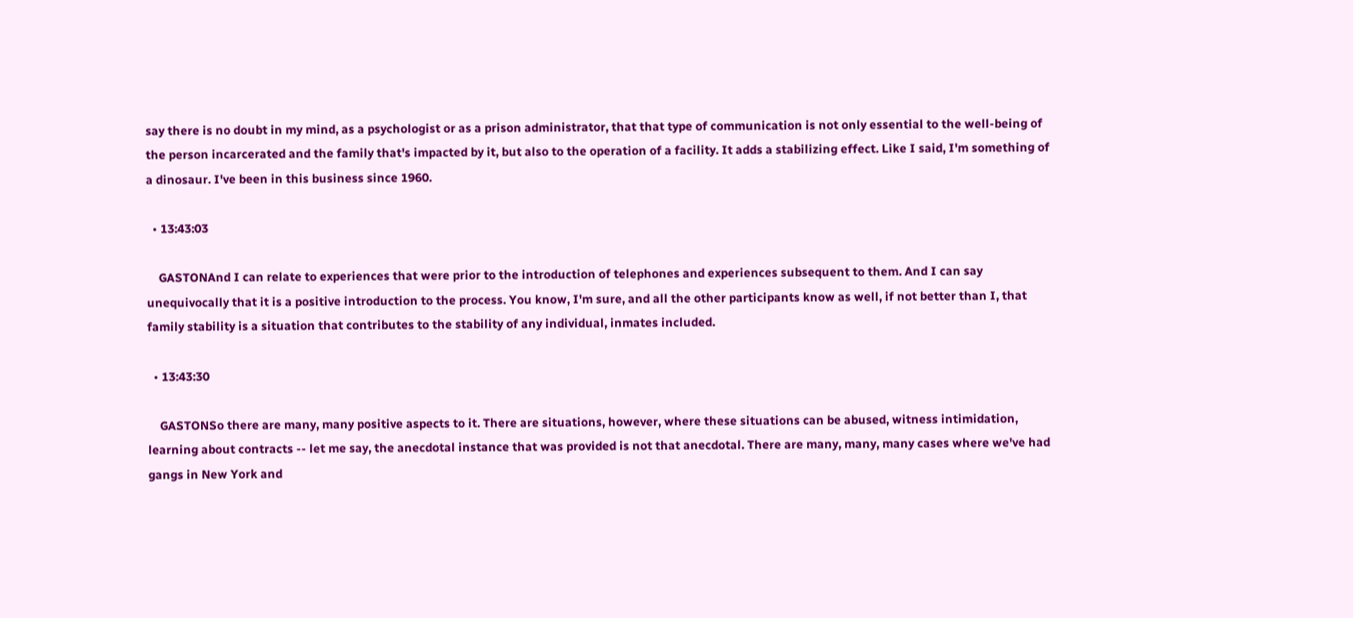say there is no doubt in my mind, as a psychologist or as a prison administrator, that that type of communication is not only essential to the well-being of the person incarcerated and the family that's impacted by it, but also to the operation of a facility. It adds a stabilizing effect. Like I said, I'm something of a dinosaur. I've been in this business since 1960.

  • 13:43:03

    GASTONAnd I can relate to experiences that were prior to the introduction of telephones and experiences subsequent to them. And I can say unequivocally that it is a positive introduction to the process. You know, I'm sure, and all the other participants know as well, if not better than I, that family stability is a situation that contributes to the stability of any individual, inmates included.

  • 13:43:30

    GASTONSo there are many, many positive aspects to it. There are situations, however, where these situations can be abused, witness intimidation, learning about contracts -- let me say, the anecdotal instance that was provided is not that anecdotal. There are many, many, many cases where we've had gangs in New York and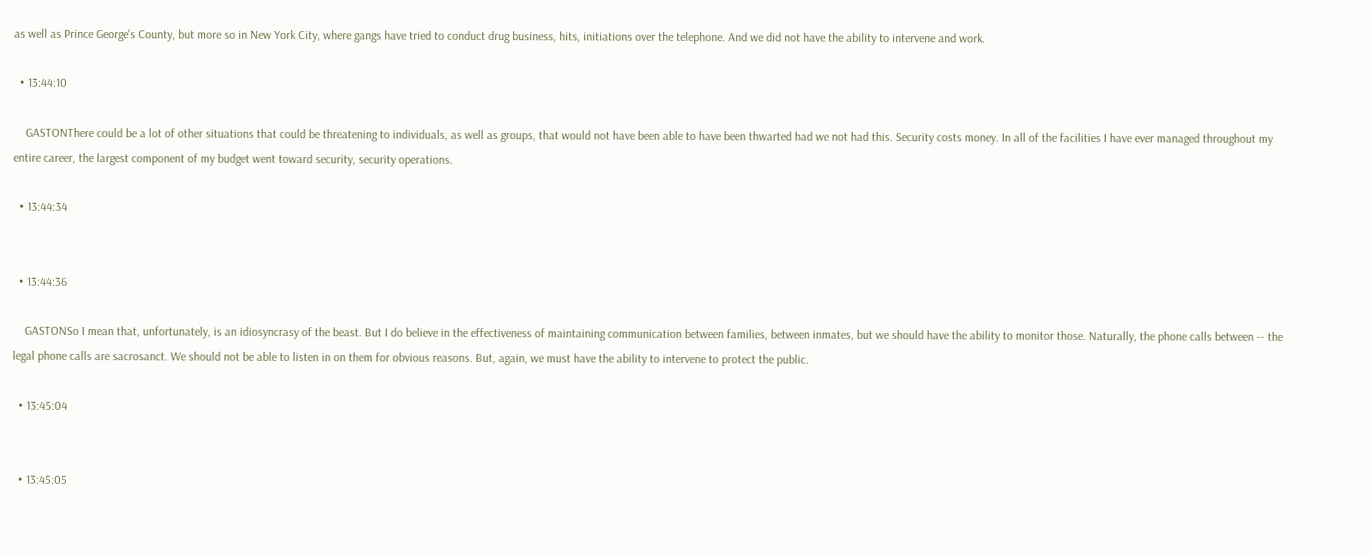as well as Prince George's County, but more so in New York City, where gangs have tried to conduct drug business, hits, initiations over the telephone. And we did not have the ability to intervene and work.

  • 13:44:10

    GASTONThere could be a lot of other situations that could be threatening to individuals, as well as groups, that would not have been able to have been thwarted had we not had this. Security costs money. In all of the facilities I have ever managed throughout my entire career, the largest component of my budget went toward security, security operations.

  • 13:44:34


  • 13:44:36

    GASTONSo I mean that, unfortunately, is an idiosyncrasy of the beast. But I do believe in the effectiveness of maintaining communication between families, between inmates, but we should have the ability to monitor those. Naturally, the phone calls between -- the legal phone calls are sacrosanct. We should not be able to listen in on them for obvious reasons. But, again, we must have the ability to intervene to protect the public.

  • 13:45:04


  • 13:45:05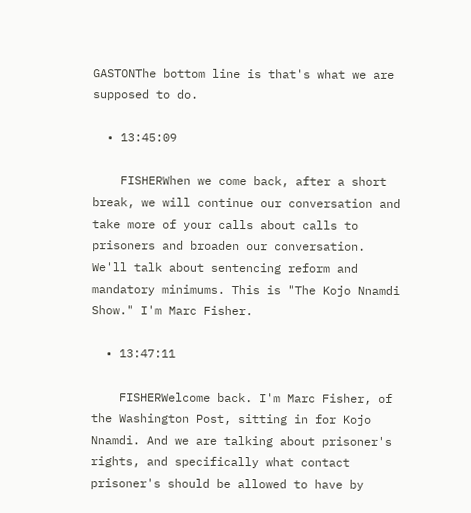GASTONThe bottom line is that's what we are supposed to do.

  • 13:45:09

    FISHERWhen we come back, after a short break, we will continue our conversation and take more of your calls about calls to prisoners and broaden our conversation. We'll talk about sentencing reform and mandatory minimums. This is "The Kojo Nnamdi Show." I'm Marc Fisher.

  • 13:47:11

    FISHERWelcome back. I'm Marc Fisher, of the Washington Post, sitting in for Kojo Nnamdi. And we are talking about prisoner's rights, and specifically what contact prisoner's should be allowed to have by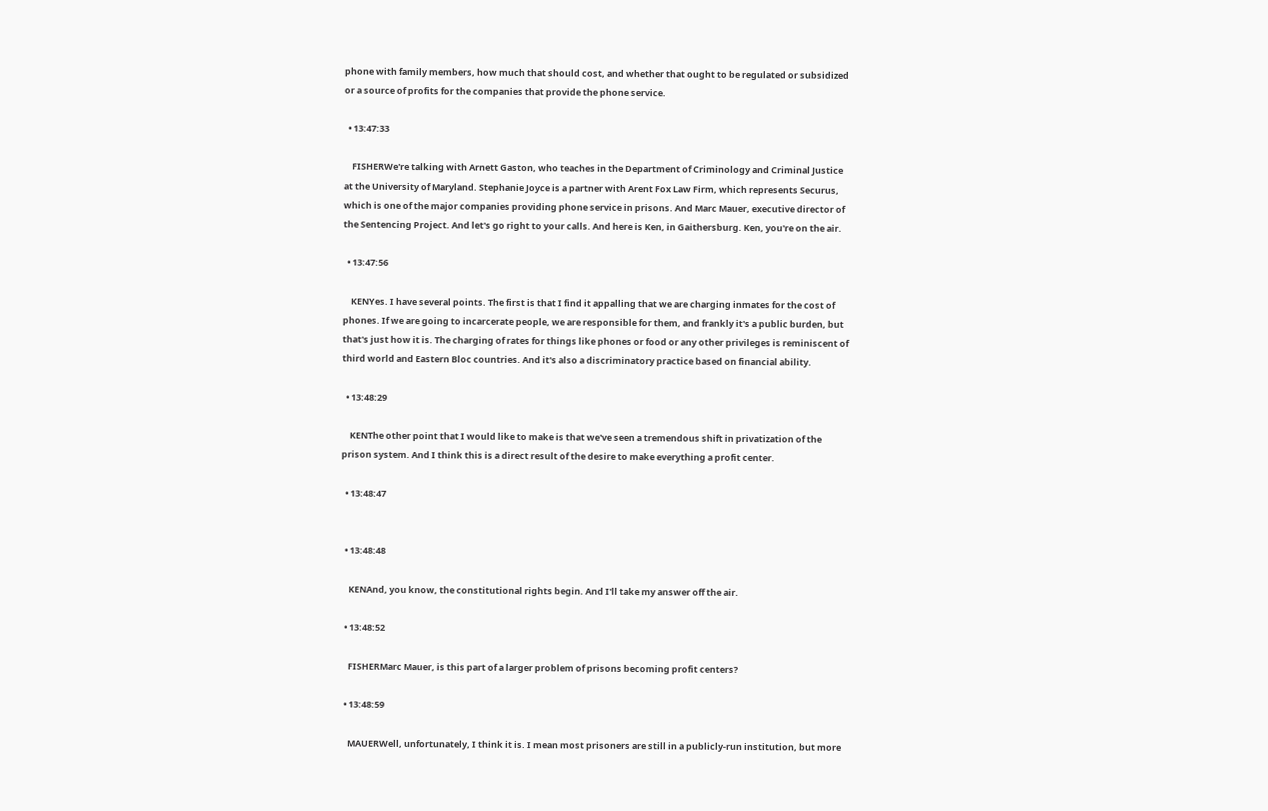phone with family members, how much that should cost, and whether that ought to be regulated or subsidized or a source of profits for the companies that provide the phone service.

  • 13:47:33

    FISHERWe're talking with Arnett Gaston, who teaches in the Department of Criminology and Criminal Justice at the University of Maryland. Stephanie Joyce is a partner with Arent Fox Law Firm, which represents Securus, which is one of the major companies providing phone service in prisons. And Marc Mauer, executive director of the Sentencing Project. And let's go right to your calls. And here is Ken, in Gaithersburg. Ken, you're on the air.

  • 13:47:56

    KENYes. I have several points. The first is that I find it appalling that we are charging inmates for the cost of phones. If we are going to incarcerate people, we are responsible for them, and frankly it's a public burden, but that's just how it is. The charging of rates for things like phones or food or any other privileges is reminiscent of third world and Eastern Bloc countries. And it's also a discriminatory practice based on financial ability.

  • 13:48:29

    KENThe other point that I would like to make is that we've seen a tremendous shift in privatization of the prison system. And I think this is a direct result of the desire to make everything a profit center.

  • 13:48:47


  • 13:48:48

    KENAnd, you know, the constitutional rights begin. And I'll take my answer off the air.

  • 13:48:52

    FISHERMarc Mauer, is this part of a larger problem of prisons becoming profit centers?

  • 13:48:59

    MAUERWell, unfortunately, I think it is. I mean most prisoners are still in a publicly-run institution, but more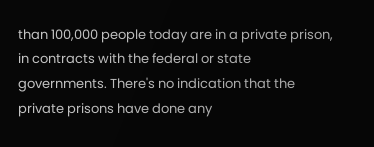than 100,000 people today are in a private prison, in contracts with the federal or state governments. There's no indication that the private prisons have done any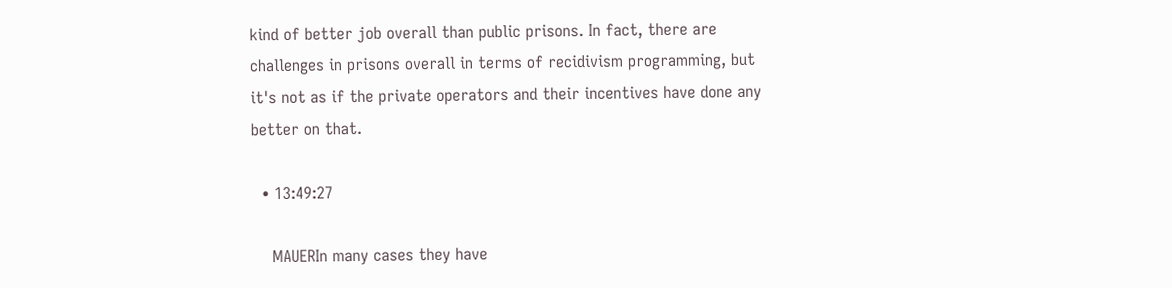kind of better job overall than public prisons. In fact, there are challenges in prisons overall in terms of recidivism programming, but it's not as if the private operators and their incentives have done any better on that.

  • 13:49:27

    MAUERIn many cases they have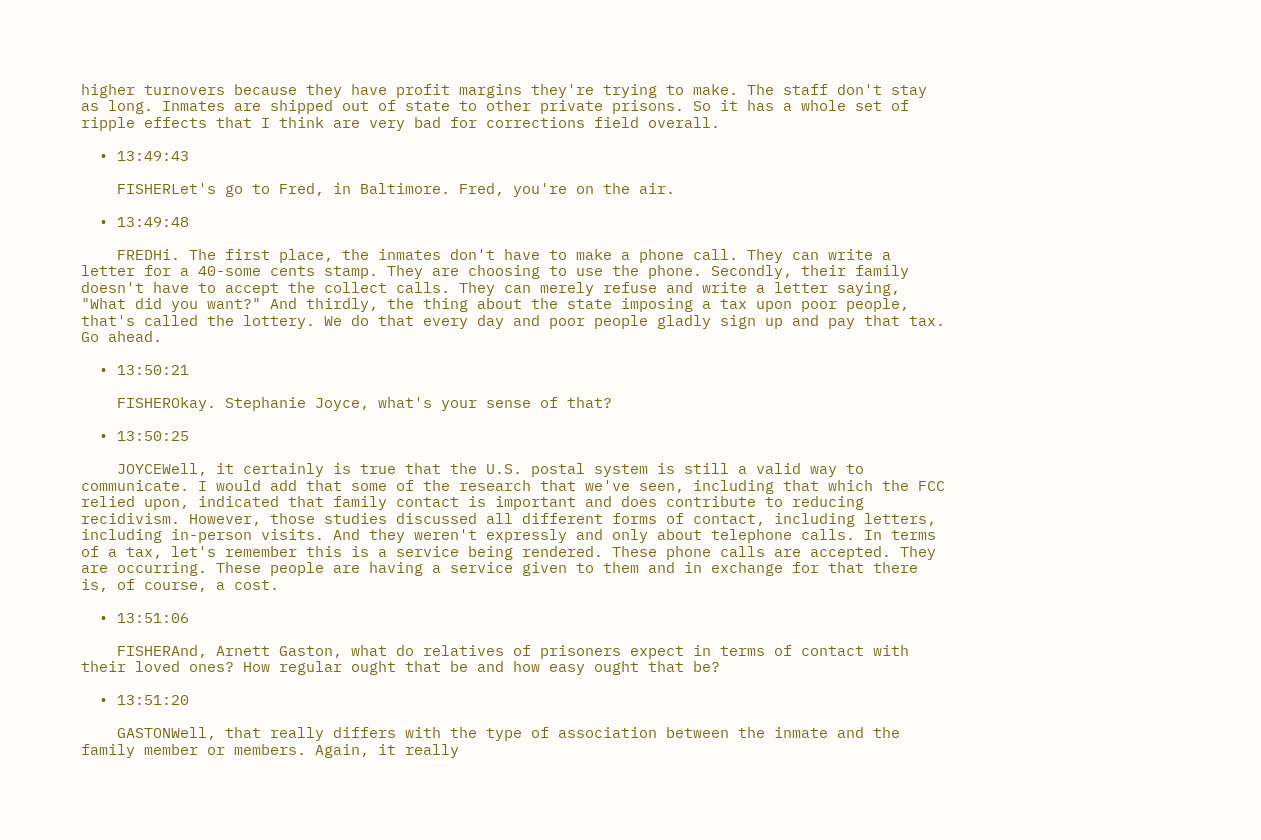higher turnovers because they have profit margins they're trying to make. The staff don't stay as long. Inmates are shipped out of state to other private prisons. So it has a whole set of ripple effects that I think are very bad for corrections field overall.

  • 13:49:43

    FISHERLet's go to Fred, in Baltimore. Fred, you're on the air.

  • 13:49:48

    FREDHi. The first place, the inmates don't have to make a phone call. They can write a letter for a 40-some cents stamp. They are choosing to use the phone. Secondly, their family doesn't have to accept the collect calls. They can merely refuse and write a letter saying, "What did you want?" And thirdly, the thing about the state imposing a tax upon poor people, that's called the lottery. We do that every day and poor people gladly sign up and pay that tax. Go ahead.

  • 13:50:21

    FISHEROkay. Stephanie Joyce, what's your sense of that?

  • 13:50:25

    JOYCEWell, it certainly is true that the U.S. postal system is still a valid way to communicate. I would add that some of the research that we've seen, including that which the FCC relied upon, indicated that family contact is important and does contribute to reducing recidivism. However, those studies discussed all different forms of contact, including letters, including in-person visits. And they weren't expressly and only about telephone calls. In terms of a tax, let's remember this is a service being rendered. These phone calls are accepted. They are occurring. These people are having a service given to them and in exchange for that there is, of course, a cost.

  • 13:51:06

    FISHERAnd, Arnett Gaston, what do relatives of prisoners expect in terms of contact with their loved ones? How regular ought that be and how easy ought that be?

  • 13:51:20

    GASTONWell, that really differs with the type of association between the inmate and the family member or members. Again, it really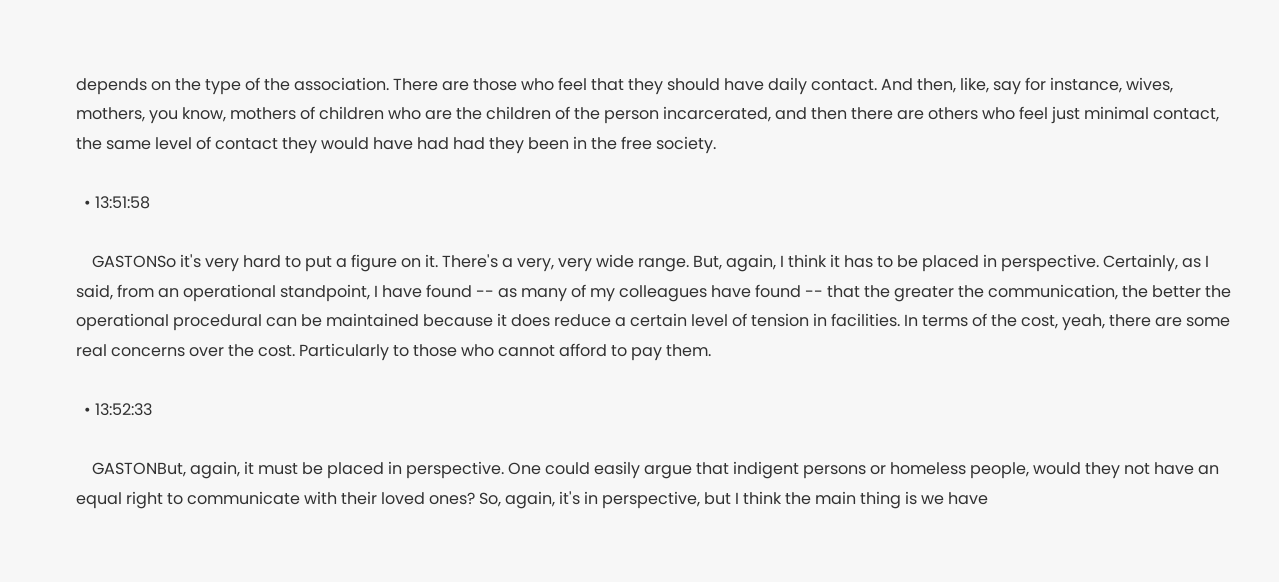depends on the type of the association. There are those who feel that they should have daily contact. And then, like, say for instance, wives, mothers, you know, mothers of children who are the children of the person incarcerated, and then there are others who feel just minimal contact, the same level of contact they would have had had they been in the free society.

  • 13:51:58

    GASTONSo it's very hard to put a figure on it. There's a very, very wide range. But, again, I think it has to be placed in perspective. Certainly, as I said, from an operational standpoint, I have found -- as many of my colleagues have found -- that the greater the communication, the better the operational procedural can be maintained because it does reduce a certain level of tension in facilities. In terms of the cost, yeah, there are some real concerns over the cost. Particularly to those who cannot afford to pay them.

  • 13:52:33

    GASTONBut, again, it must be placed in perspective. One could easily argue that indigent persons or homeless people, would they not have an equal right to communicate with their loved ones? So, again, it's in perspective, but I think the main thing is we have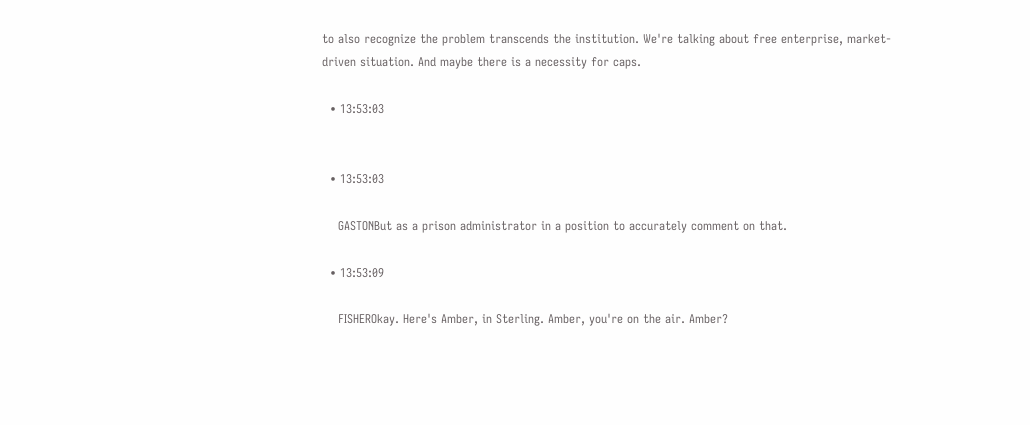to also recognize the problem transcends the institution. We're talking about free enterprise, market-driven situation. And maybe there is a necessity for caps.

  • 13:53:03


  • 13:53:03

    GASTONBut as a prison administrator in a position to accurately comment on that.

  • 13:53:09

    FISHEROkay. Here's Amber, in Sterling. Amber, you're on the air. Amber?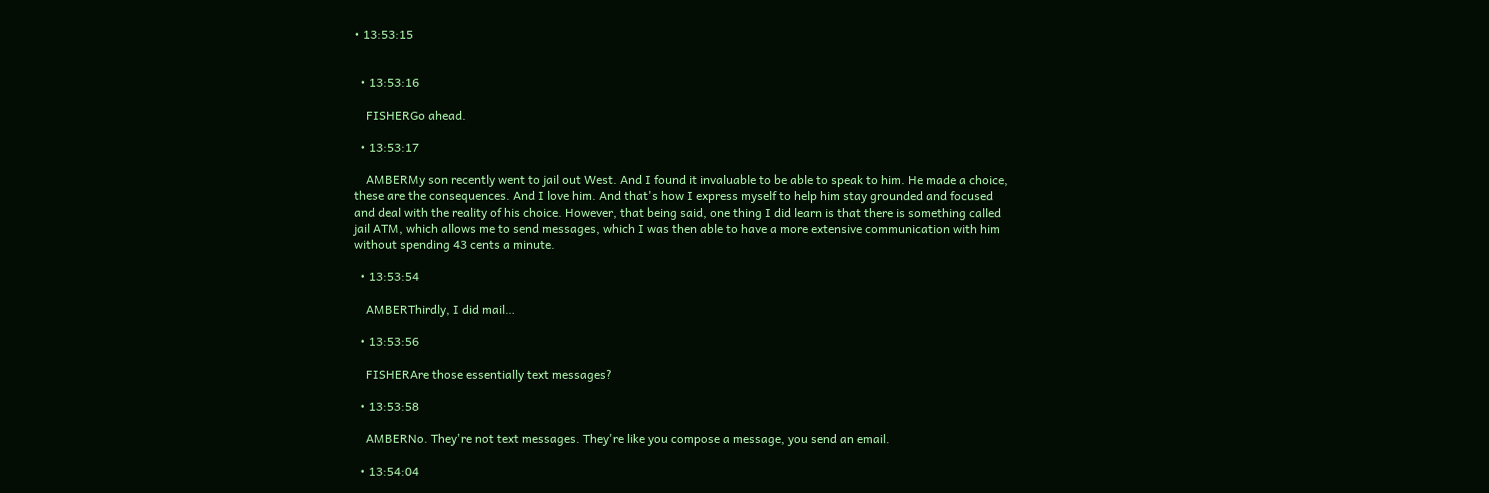• 13:53:15


  • 13:53:16

    FISHERGo ahead.

  • 13:53:17

    AMBERMy son recently went to jail out West. And I found it invaluable to be able to speak to him. He made a choice, these are the consequences. And I love him. And that's how I express myself to help him stay grounded and focused and deal with the reality of his choice. However, that being said, one thing I did learn is that there is something called jail ATM, which allows me to send messages, which I was then able to have a more extensive communication with him without spending 43 cents a minute.

  • 13:53:54

    AMBERThirdly, I did mail…

  • 13:53:56

    FISHERAre those essentially text messages?

  • 13:53:58

    AMBERNo. They're not text messages. They're like you compose a message, you send an email.

  • 13:54:04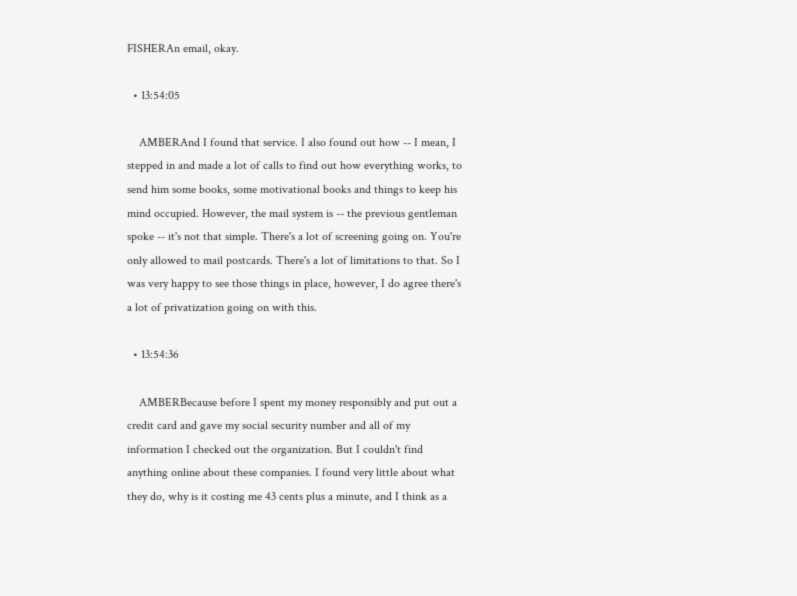FISHERAn email, okay.

  • 13:54:05

    AMBERAnd I found that service. I also found out how -- I mean, I stepped in and made a lot of calls to find out how everything works, to send him some books, some motivational books and things to keep his mind occupied. However, the mail system is -- the previous gentleman spoke -- it's not that simple. There's a lot of screening going on. You're only allowed to mail postcards. There's a lot of limitations to that. So I was very happy to see those things in place, however, I do agree there's a lot of privatization going on with this.

  • 13:54:36

    AMBERBecause before I spent my money responsibly and put out a credit card and gave my social security number and all of my information I checked out the organization. But I couldn't find anything online about these companies. I found very little about what they do, why is it costing me 43 cents plus a minute, and I think as a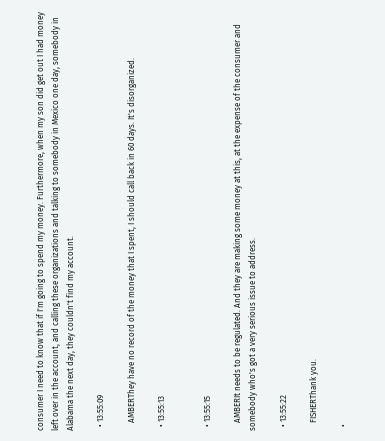consumer I need to know that if I'm going to spend my money. Furthermore, when my son did get out I had money left over in the account, and calling these organizations and talking to somebody in Mexico one day, somebody in Alabama the next day, they couldn't find my account.

  • 13:55:09

    AMBERThey have no record of the money that I spent, I should call back in 60 days. It's disorganized.

  • 13:55:13


  • 13:55:15

    AMBERIt needs to be regulated. And they are making some money at this, at the expense of the consumer and somebody who's got a very serious issue to address.

  • 13:55:22

    FISHERThank you.

  •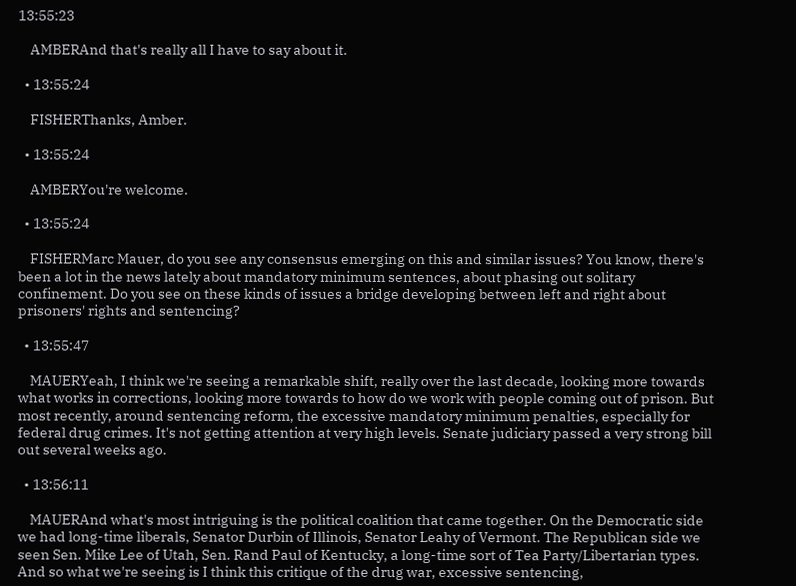13:55:23

    AMBERAnd that's really all I have to say about it.

  • 13:55:24

    FISHERThanks, Amber.

  • 13:55:24

    AMBERYou're welcome.

  • 13:55:24

    FISHERMarc Mauer, do you see any consensus emerging on this and similar issues? You know, there's been a lot in the news lately about mandatory minimum sentences, about phasing out solitary confinement. Do you see on these kinds of issues a bridge developing between left and right about prisoners' rights and sentencing?

  • 13:55:47

    MAUERYeah, I think we're seeing a remarkable shift, really over the last decade, looking more towards what works in corrections, looking more towards to how do we work with people coming out of prison. But most recently, around sentencing reform, the excessive mandatory minimum penalties, especially for federal drug crimes. It's not getting attention at very high levels. Senate judiciary passed a very strong bill out several weeks ago.

  • 13:56:11

    MAUERAnd what's most intriguing is the political coalition that came together. On the Democratic side we had long-time liberals, Senator Durbin of Illinois, Senator Leahy of Vermont. The Republican side we seen Sen. Mike Lee of Utah, Sen. Rand Paul of Kentucky, a long-time sort of Tea Party/Libertarian types. And so what we're seeing is I think this critique of the drug war, excessive sentencing,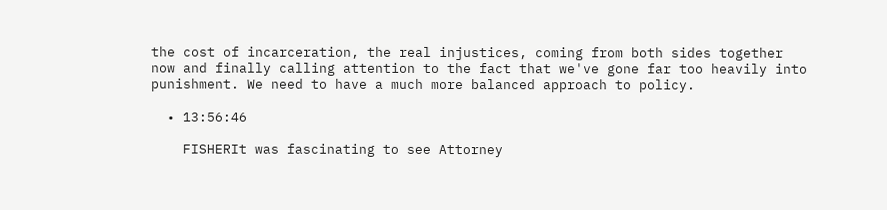the cost of incarceration, the real injustices, coming from both sides together now and finally calling attention to the fact that we've gone far too heavily into punishment. We need to have a much more balanced approach to policy.

  • 13:56:46

    FISHERIt was fascinating to see Attorney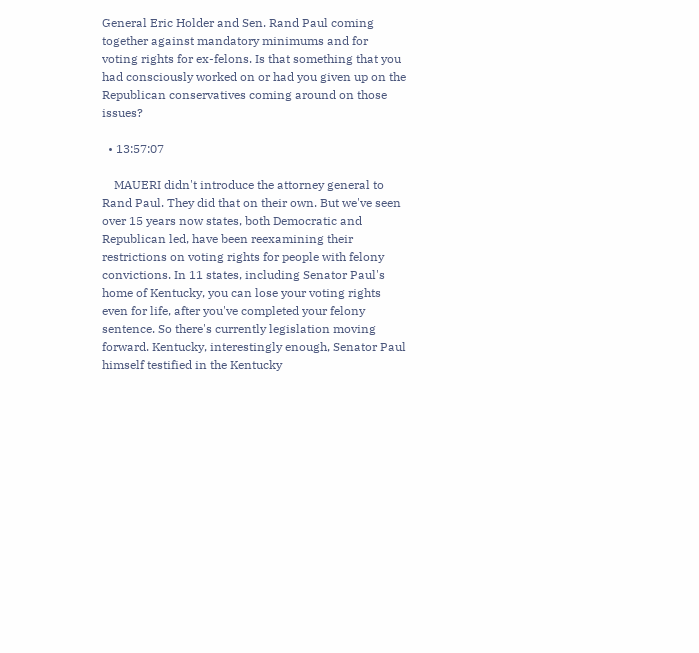General Eric Holder and Sen. Rand Paul coming together against mandatory minimums and for voting rights for ex-felons. Is that something that you had consciously worked on or had you given up on the Republican conservatives coming around on those issues?

  • 13:57:07

    MAUERI didn't introduce the attorney general to Rand Paul. They did that on their own. But we've seen over 15 years now states, both Democratic and Republican led, have been reexamining their restrictions on voting rights for people with felony convictions. In 11 states, including Senator Paul's home of Kentucky, you can lose your voting rights even for life, after you've completed your felony sentence. So there's currently legislation moving forward. Kentucky, interestingly enough, Senator Paul himself testified in the Kentucky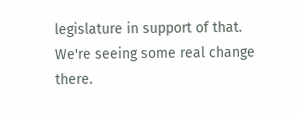legislature in support of that. We're seeing some real change there.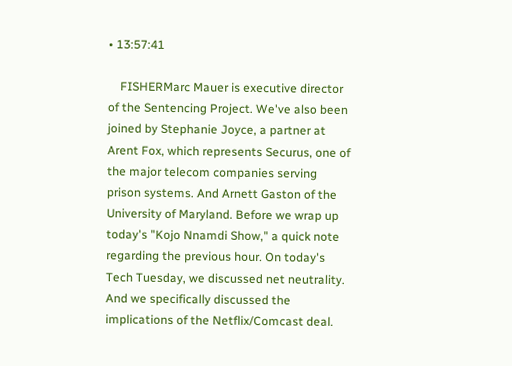• 13:57:41

    FISHERMarc Mauer is executive director of the Sentencing Project. We've also been joined by Stephanie Joyce, a partner at Arent Fox, which represents Securus, one of the major telecom companies serving prison systems. And Arnett Gaston of the University of Maryland. Before we wrap up today's "Kojo Nnamdi Show," a quick note regarding the previous hour. On today's Tech Tuesday, we discussed net neutrality. And we specifically discussed the implications of the Netflix/Comcast deal.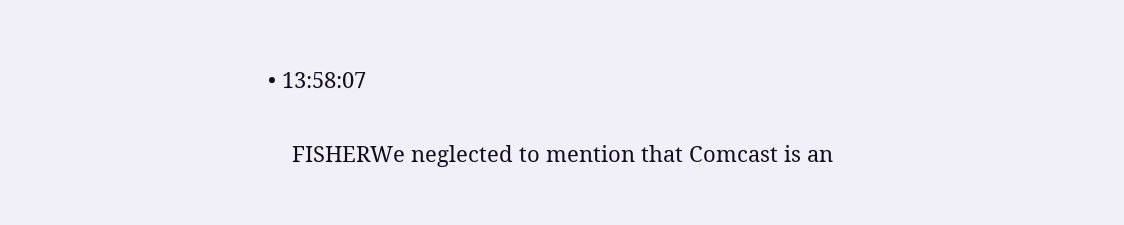• 13:58:07

    FISHERWe neglected to mention that Comcast is an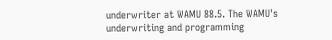underwriter at WAMU 88.5. The WAMU's underwriting and programming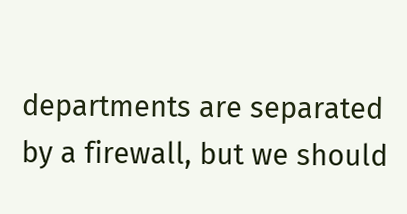departments are separated by a firewall, but we should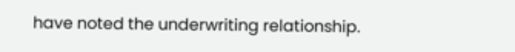have noted the underwriting relationship.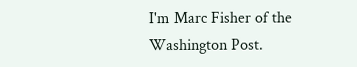I'm Marc Fisher of the Washington Post.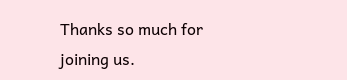Thanks so much for joining us.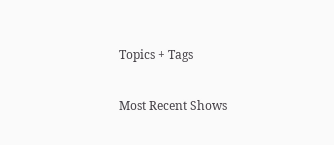Topics + Tags

Most Recent Shows